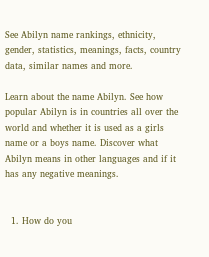See Abilyn name rankings, ethnicity, gender, statistics, meanings, facts, country data, similar names and more.

Learn about the name Abilyn. See how popular Abilyn is in countries all over the world and whether it is used as a girls name or a boys name. Discover what Abilyn means in other languages and if it has any negative meanings.


  1. How do you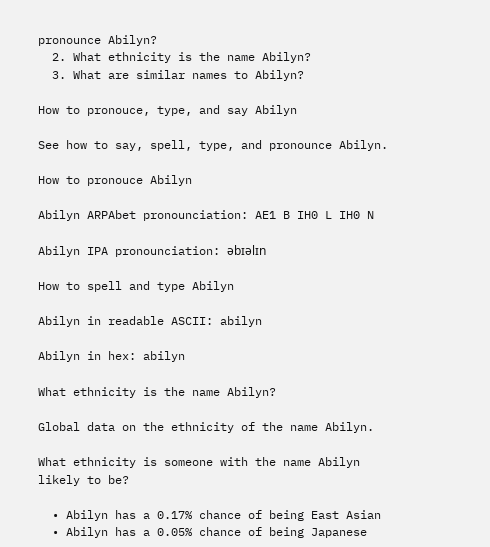pronounce Abilyn?
  2. What ethnicity is the name Abilyn?
  3. What are similar names to Abilyn?

How to pronouce, type, and say Abilyn

See how to say, spell, type, and pronounce Abilyn.

How to pronouce Abilyn

Abilyn ARPAbet pronounciation: AE1 B IH0 L IH0 N

Abilyn IPA pronounciation: əbɪəlɪn

How to spell and type Abilyn

Abilyn in readable ASCII: abilyn

Abilyn in hex: abilyn

What ethnicity is the name Abilyn?

Global data on the ethnicity of the name Abilyn.

What ethnicity is someone with the name Abilyn likely to be?

  • Abilyn has a 0.17% chance of being East Asian
  • Abilyn has a 0.05% chance of being Japanese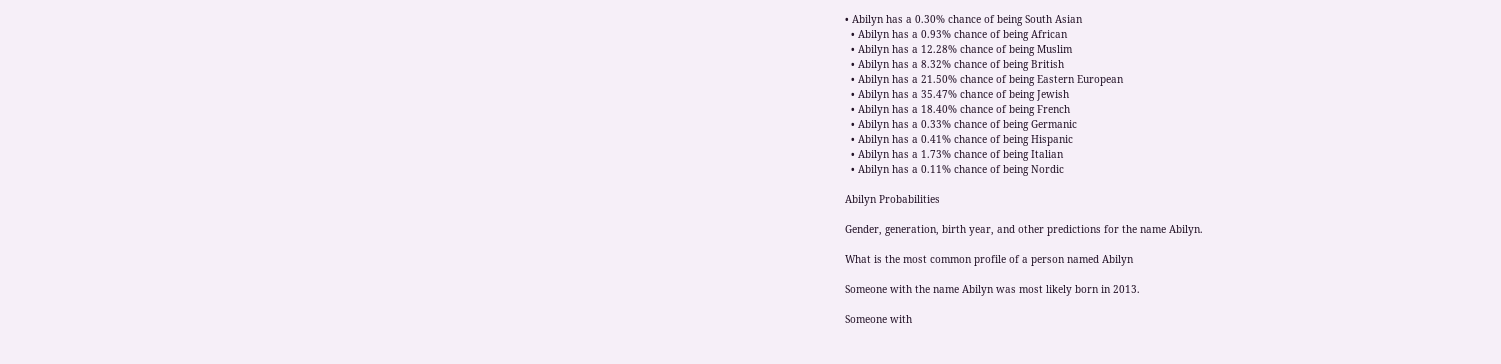• Abilyn has a 0.30% chance of being South Asian
  • Abilyn has a 0.93% chance of being African
  • Abilyn has a 12.28% chance of being Muslim
  • Abilyn has a 8.32% chance of being British
  • Abilyn has a 21.50% chance of being Eastern European
  • Abilyn has a 35.47% chance of being Jewish
  • Abilyn has a 18.40% chance of being French
  • Abilyn has a 0.33% chance of being Germanic
  • Abilyn has a 0.41% chance of being Hispanic
  • Abilyn has a 1.73% chance of being Italian
  • Abilyn has a 0.11% chance of being Nordic

Abilyn Probabilities

Gender, generation, birth year, and other predictions for the name Abilyn.

What is the most common profile of a person named Abilyn

Someone with the name Abilyn was most likely born in 2013.

Someone with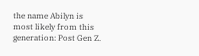the name Abilyn is most likely from this generation: Post Gen Z.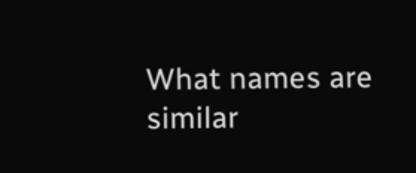What names are similar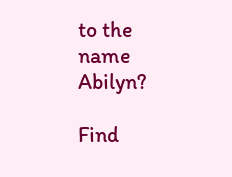to the name Abilyn?

Find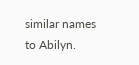similar names to Abilyn.